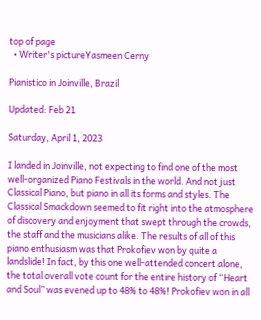top of page
  • Writer's pictureYasmeen Cerny

Pianistico in Joinville, Brazil

Updated: Feb 21

Saturday, April 1, 2023

I landed in Joinville, not expecting to find one of the most well-organized Piano Festivals in the world. And not just Classical Piano, but piano in all its forms and styles. The Classical Smackdown seemed to fit right into the atmosphere of discovery and enjoyment that swept through the crowds, the staff and the musicians alike. The results of all of this piano enthusiasm was that Prokofiev won by quite a landslide! In fact, by this one well-attended concert alone, the total overall vote count for the entire history of “Heart and Soul” was evened up to 48% to 48%! Prokofiev won in all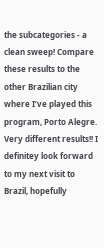the subcategories - a clean sweep! Compare these results to the other Brazilian city where I’ve played this program, Porto Alegre. Very different results!! I definitey look forward to my next visit to Brazil, hopefully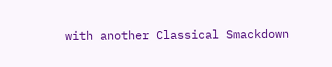with another Classical Smackdown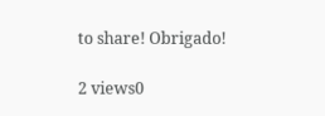to share! Obrigado!

2 views0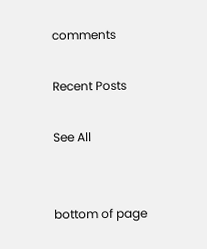comments

Recent Posts

See All


bottom of page